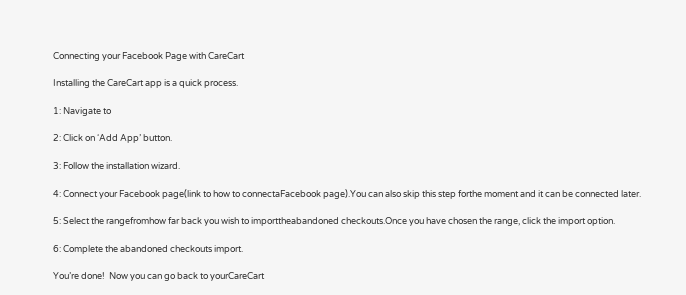Connecting your Facebook Page with CareCart

Installing the CareCart app is a quick process.

1: Navigate to

2: Click on ‘Add App’ button.

3: Follow the installation wizard.

4: Connect your Facebook page(link to how to connectaFacebook page).You can also skip this step forthe moment and it can be connected later.

5: Select the rangefromhow far back you wish to importtheabandoned checkouts.Once you have chosen the range, click the import option.

6: Complete the abandoned checkouts import.

You’re done!  Now you can go back to yourCareCart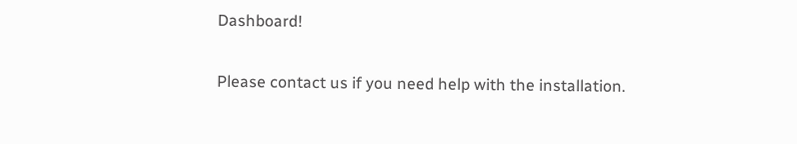Dashboard!

Please contact us if you need help with the installation.